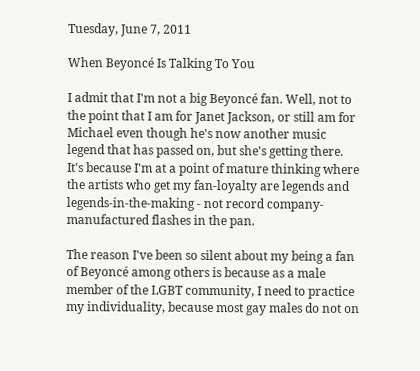Tuesday, June 7, 2011

When Beyoncé Is Talking To You

I admit that I'm not a big Beyoncé fan. Well, not to the point that I am for Janet Jackson, or still am for Michael even though he's now another music legend that has passed on, but she's getting there. It's because I'm at a point of mature thinking where the artists who get my fan-loyalty are legends and legends-in-the-making - not record company-manufactured flashes in the pan.

The reason I've been so silent about my being a fan of Beyoncé among others is because as a male member of the LGBT community, I need to practice my individuality, because most gay males do not on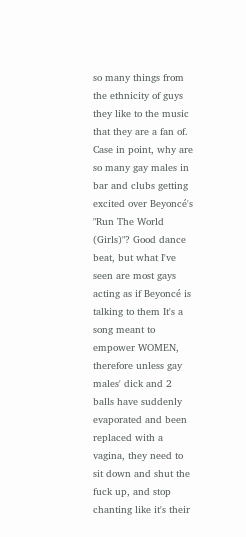so many things from the ethnicity of guys they like to the music that they are a fan of. Case in point, why are so many gay males in bar and clubs getting excited over Beyoncé's "Run The World (Girls)"? Good dance beat, but what I've seen are most gays acting as if Beyoncé is talking to them It's a song meant to empower WOMEN, therefore unless gay males' dick and 2 balls have suddenly evaporated and been replaced with a vagina, they need to sit down and shut the fuck up, and stop chanting like it's their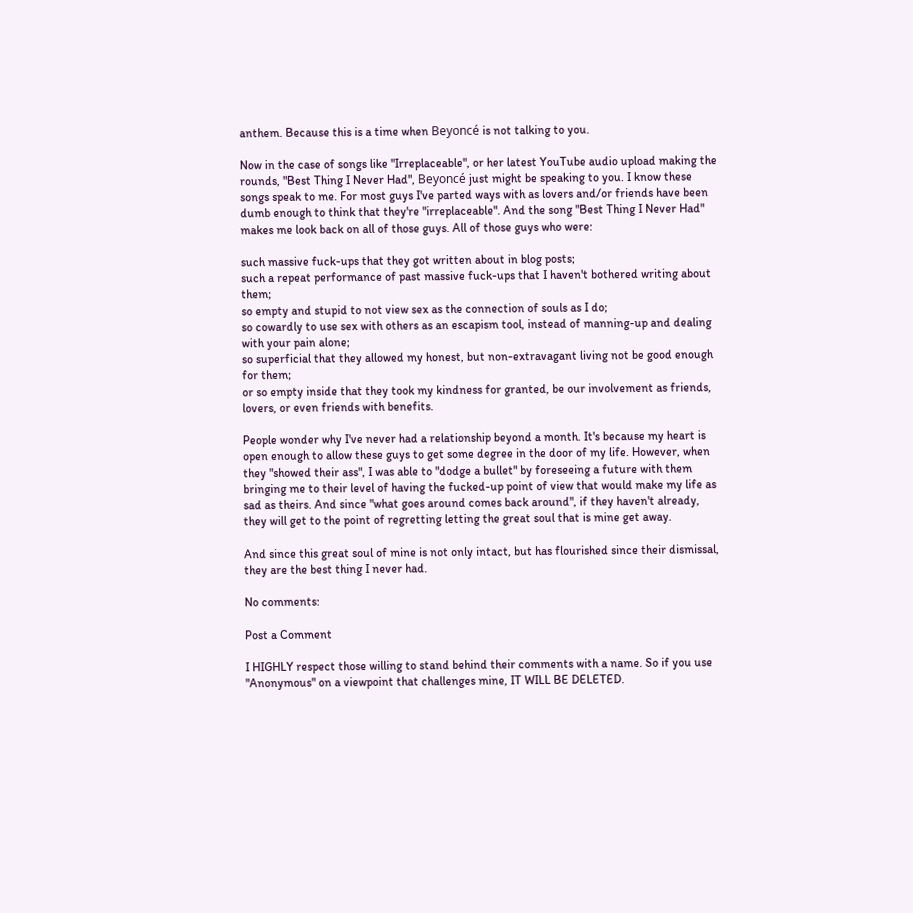anthem. Because this is a time when Beyoncé is not talking to you.

Now in the case of songs like "Irreplaceable", or her latest YouTube audio upload making the rounds, "Best Thing I Never Had", Beyoncé just might be speaking to you. I know these songs speak to me. For most guys I've parted ways with as lovers and/or friends have been dumb enough to think that they're "irreplaceable". And the song "Best Thing I Never Had" makes me look back on all of those guys. All of those guys who were:

such massive fuck-ups that they got written about in blog posts;
such a repeat performance of past massive fuck-ups that I haven't bothered writing about them;
so empty and stupid to not view sex as the connection of souls as I do;
so cowardly to use sex with others as an escapism tool, instead of manning-up and dealing with your pain alone;
so superficial that they allowed my honest, but non-extravagant living not be good enough for them;
or so empty inside that they took my kindness for granted, be our involvement as friends, lovers, or even friends with benefits.

People wonder why I've never had a relationship beyond a month. It's because my heart is open enough to allow these guys to get some degree in the door of my life. However, when they "showed their ass", I was able to "dodge a bullet" by foreseeing a future with them bringing me to their level of having the fucked-up point of view that would make my life as sad as theirs. And since "what goes around comes back around", if they haven't already, they will get to the point of regretting letting the great soul that is mine get away.

And since this great soul of mine is not only intact, but has flourished since their dismissal, they are the best thing I never had.

No comments:

Post a Comment

I HIGHLY respect those willing to stand behind their comments with a name. So if you use "Anonymous" on a viewpoint that challenges mine, IT WILL BE DELETED.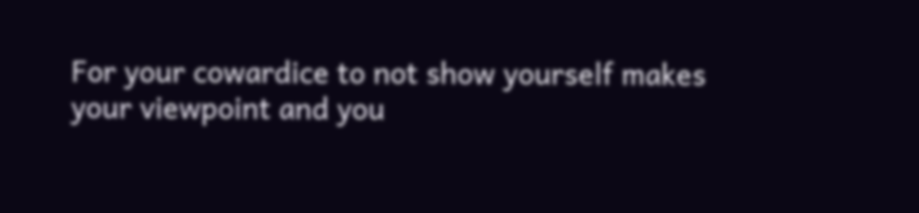For your cowardice to not show yourself makes your viewpoint and you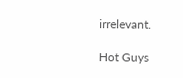irrelevant.

Hot Guys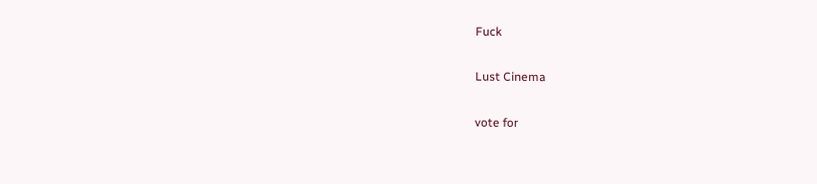Fuck

Lust Cinema

vote for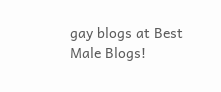gay blogs at Best Male Blogs!